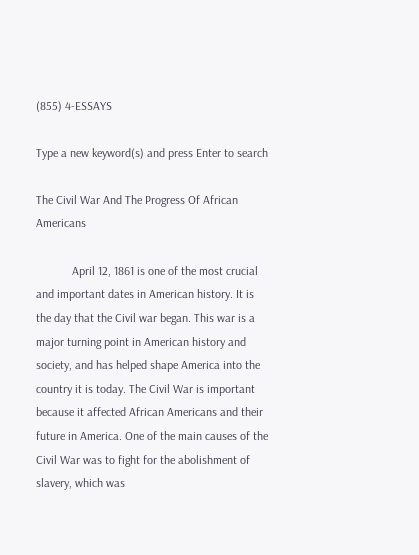(855) 4-ESSAYS

Type a new keyword(s) and press Enter to search

The Civil War And The Progress Of African Americans

            April 12, 1861 is one of the most crucial and important dates in American history. It is the day that the Civil war began. This war is a major turning point in American history and society, and has helped shape America into the country it is today. The Civil War is important because it affected African Americans and their future in America. One of the main causes of the Civil War was to fight for the abolishment of slavery, which was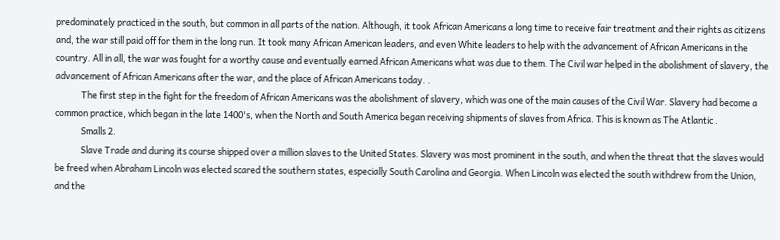predominately practiced in the south, but common in all parts of the nation. Although, it took African Americans a long time to receive fair treatment and their rights as citizens and, the war still paid off for them in the long run. It took many African American leaders, and even White leaders to help with the advancement of African Americans in the country. All in all, the war was fought for a worthy cause and eventually earned African Americans what was due to them. The Civil war helped in the abolishment of slavery, the advancement of African Americans after the war, and the place of African Americans today. .
             The first step in the fight for the freedom of African Americans was the abolishment of slavery, which was one of the main causes of the Civil War. Slavery had become a common practice, which began in the late 1400's, when the North and South America began receiving shipments of slaves from Africa. This is known as The Atlantic .
             Smalls 2.
             Slave Trade and during its course shipped over a million slaves to the United States. Slavery was most prominent in the south, and when the threat that the slaves would be freed when Abraham Lincoln was elected scared the southern states, especially South Carolina and Georgia. When Lincoln was elected the south withdrew from the Union, and the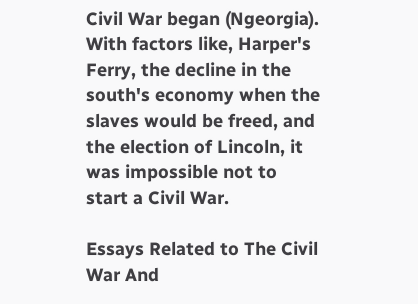Civil War began (Ngeorgia). With factors like, Harper's Ferry, the decline in the south's economy when the slaves would be freed, and the election of Lincoln, it was impossible not to start a Civil War.

Essays Related to The Civil War And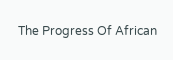The Progress Of African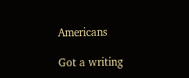Americans

Got a writing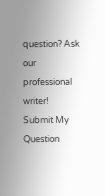question? Ask our professional writer!
Submit My Question